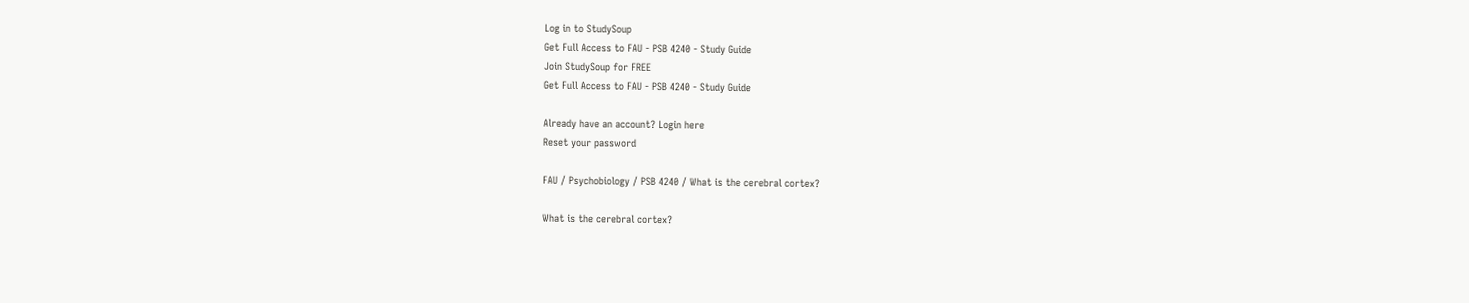Log in to StudySoup
Get Full Access to FAU - PSB 4240 - Study Guide
Join StudySoup for FREE
Get Full Access to FAU - PSB 4240 - Study Guide

Already have an account? Login here
Reset your password

FAU / Psychobiology / PSB 4240 / What is the cerebral cortex?

What is the cerebral cortex?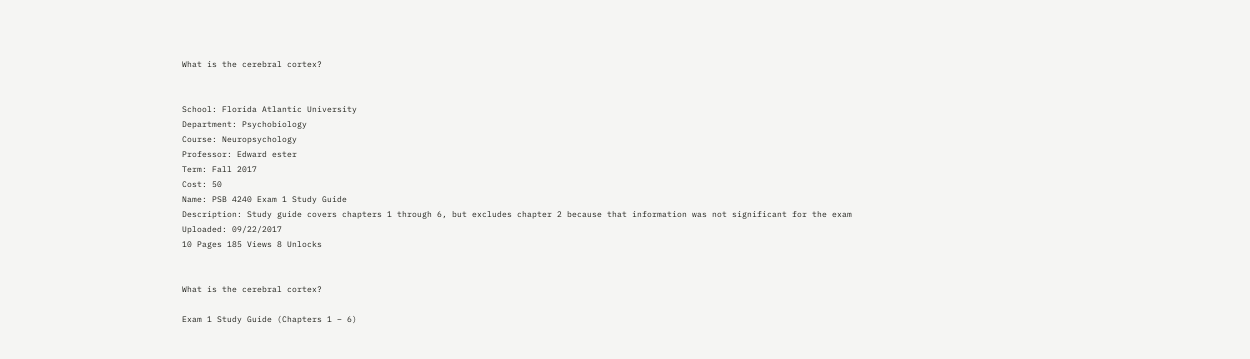What is the cerebral cortex?


School: Florida Atlantic University
Department: Psychobiology
Course: Neuropsychology
Professor: Edward ester
Term: Fall 2017
Cost: 50
Name: PSB 4240 Exam 1 Study Guide
Description: Study guide covers chapters 1 through 6, but excludes chapter 2 because that information was not significant for the exam
Uploaded: 09/22/2017
10 Pages 185 Views 8 Unlocks


What is the cerebral cortex?

Exam 1 Study Guide (Chapters 1 – 6)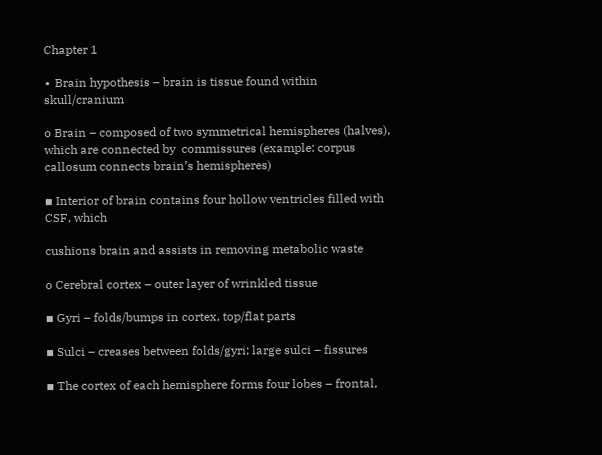Chapter 1

∙ Brain hypothesis – brain is tissue found within skull/cranium

o Brain – composed of two symmetrical hemispheres (halves), which are connected by  commissures (example: corpus callosum connects brain’s hemispheres)

▪ Interior of brain contains four hollow ventricles filled with CSF, which

cushions brain and assists in removing metabolic waste

o Cerebral cortex – outer layer of wrinkled tissue

▪ Gyri – folds/bumps in cortex, top/flat parts

▪ Sulci – creases between folds/gyri; large sulci – fissures

▪ The cortex of each hemisphere forms four lobes – frontal,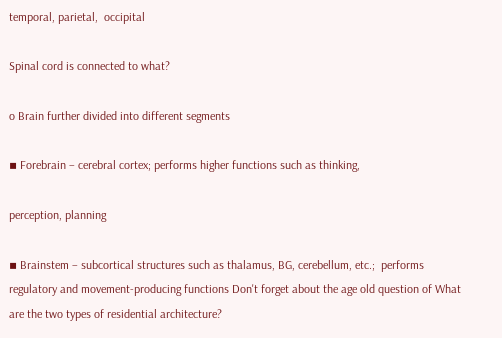temporal, parietal,  occipital

Spinal cord is connected to what?

o Brain further divided into different segments

▪ Forebrain – cerebral cortex; performs higher functions such as thinking,

perception, planning

▪ Brainstem – subcortical structures such as thalamus, BG, cerebellum, etc.;  performs regulatory and movement-producing functions Don't forget about the age old question of What are the two types of residential architecture?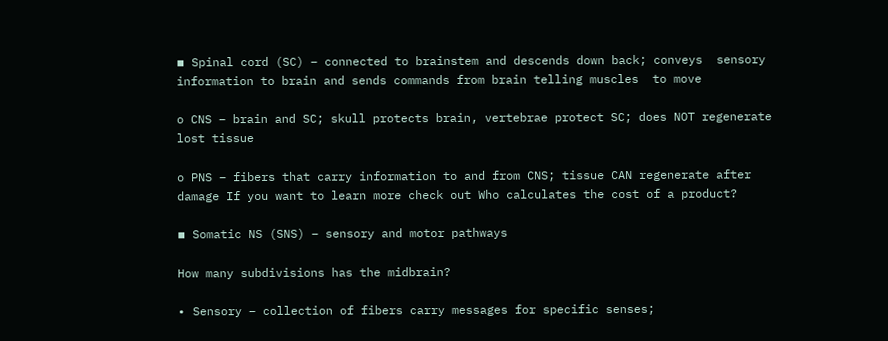▪ Spinal cord (SC) – connected to brainstem and descends down back; conveys  sensory information to brain and sends commands from brain telling muscles  to move

o CNS – brain and SC; skull protects brain, vertebrae protect SC; does NOT regenerate  lost tissue

o PNS – fibers that carry information to and from CNS; tissue CAN regenerate after  damage If you want to learn more check out Who calculates the cost of a product?

▪ Somatic NS (SNS) – sensory and motor pathways

How many subdivisions has the midbrain?

∙ Sensory – collection of fibers carry messages for specific senses;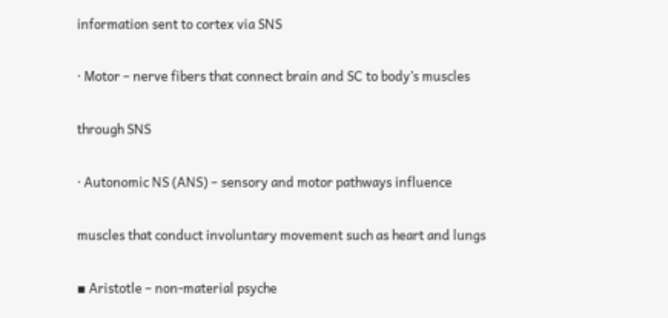information sent to cortex via SNS

∙ Motor – nerve fibers that connect brain and SC to body’s muscles

through SNS

∙ Autonomic NS (ANS) – sensory and motor pathways influence

muscles that conduct involuntary movement such as heart and lungs

▪ Aristotle – non-material psyche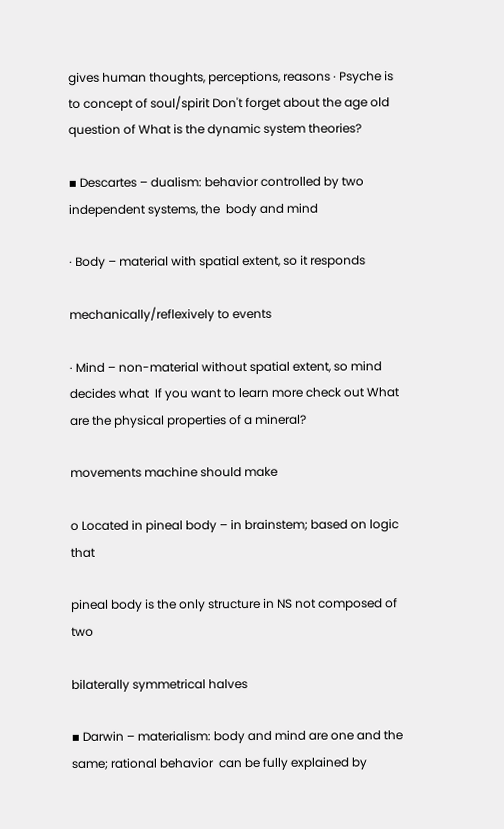gives human thoughts, perceptions, reasons ∙ Psyche is to concept of soul/spirit Don't forget about the age old question of What is the dynamic system theories?

▪ Descartes – dualism: behavior controlled by two independent systems, the  body and mind

∙ Body – material with spatial extent, so it responds

mechanically/reflexively to events

∙ Mind – non-material without spatial extent, so mind decides what  If you want to learn more check out What are the physical properties of a mineral?

movements machine should make

o Located in pineal body – in brainstem; based on logic that

pineal body is the only structure in NS not composed of two

bilaterally symmetrical halves

▪ Darwin – materialism: body and mind are one and the same; rational behavior  can be fully explained by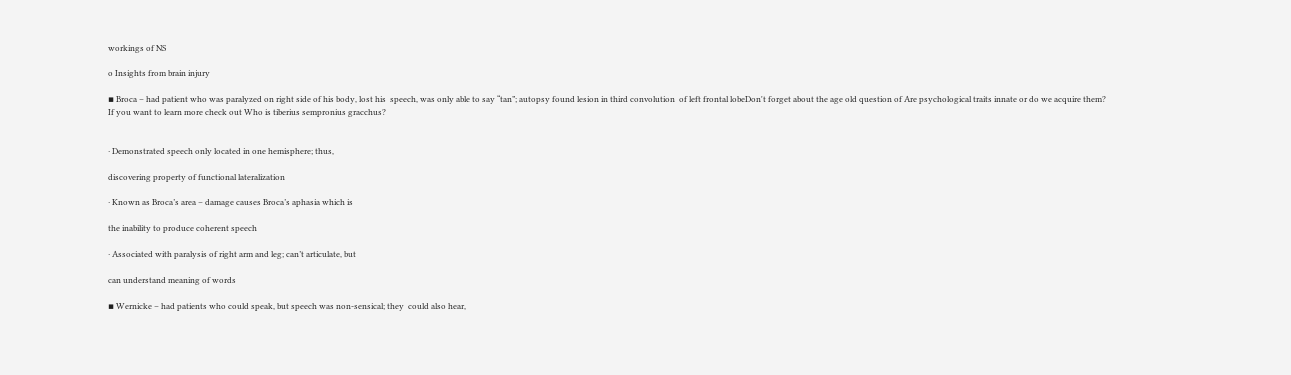workings of NS

o Insights from brain injury

▪ Broca – had patient who was paralyzed on right side of his body, lost his  speech, was only able to say “tan”; autopsy found lesion in third convolution  of left frontal lobeDon't forget about the age old question of Are psychological traits innate or do we acquire them?
If you want to learn more check out Who is tiberius sempronius gracchus?


∙ Demonstrated speech only located in one hemisphere; thus,

discovering property of functional lateralization

∙ Known as Broca’s area – damage causes Broca’s aphasia which is

the inability to produce coherent speech

∙ Associated with paralysis of right arm and leg; can’t articulate, but

can understand meaning of words

▪ Wernicke – had patients who could speak, but speech was non-sensical; they  could also hear,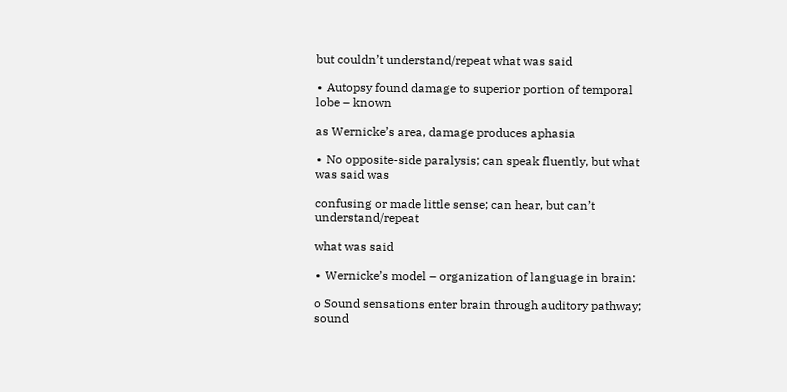but couldn’t understand/repeat what was said

∙ Autopsy found damage to superior portion of temporal lobe – known

as Wernicke’s area, damage produces aphasia

∙ No opposite-side paralysis; can speak fluently, but what was said was

confusing or made little sense; can hear, but can’t understand/repeat

what was said

∙ Wernicke’s model – organization of language in brain:

o Sound sensations enter brain through auditory pathway; sound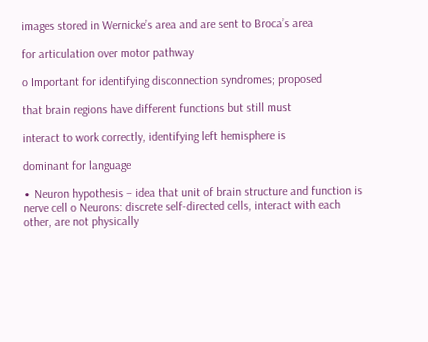images stored in Wernicke’s area and are sent to Broca’s area

for articulation over motor pathway

o Important for identifying disconnection syndromes; proposed

that brain regions have different functions but still must

interact to work correctly, identifying left hemisphere is

dominant for language

∙ Neuron hypothesis – idea that unit of brain structure and function is nerve cell o Neurons: discrete self-directed cells, interact with each other, are not physically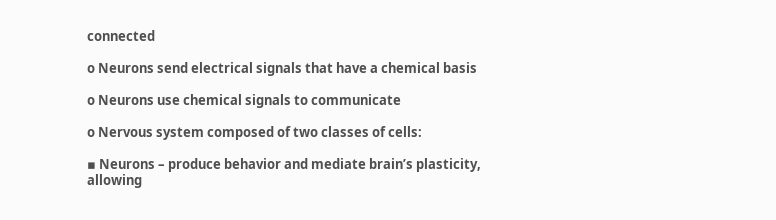connected

o Neurons send electrical signals that have a chemical basis

o Neurons use chemical signals to communicate

o Nervous system composed of two classes of cells:

▪ Neurons – produce behavior and mediate brain’s plasticity, allowing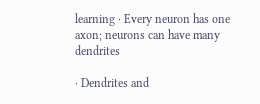learning ∙ Every neuron has one axon; neurons can have many dendrites

∙ Dendrites and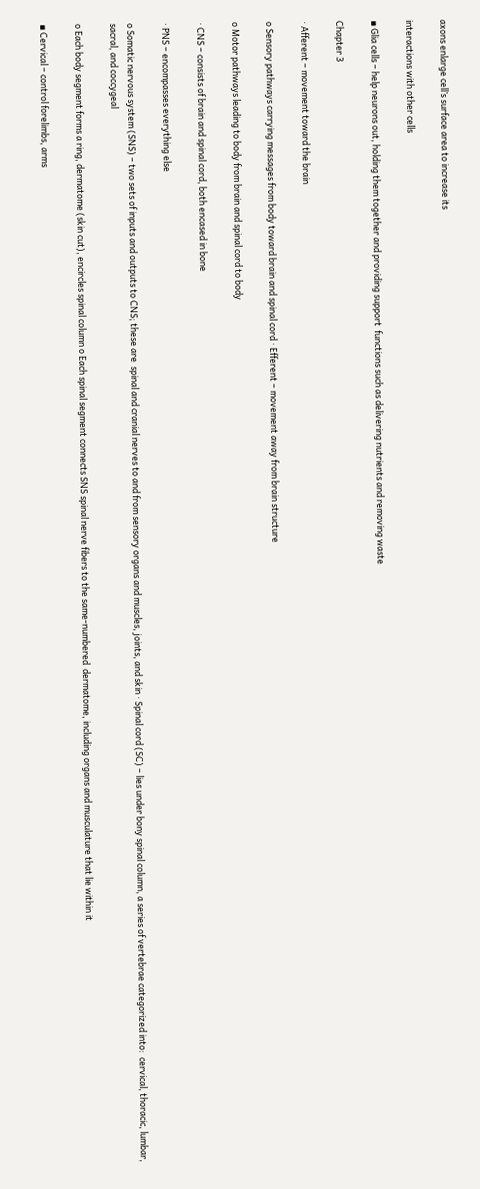axons enlarge cell’s surface area to increase its

interactions with other cells

▪ Glia cells – help neurons out, holding them together and providing support  functions such as delivering nutrients and removing waste

Chapter 3

∙ Afferent – movement toward the brain

o Sensory pathways carrying messages from body toward brain and spinal cord ∙ Efferent – movement away from brain structure

o Motor pathways leading to body from brain and spinal cord to body

∙ CNS – consists of brain and spinal cord, both encased in bone

∙ PNS – encompasses everything else

o Somatic nervous system (SNS) – two sets of inputs and outputs to CNS; these are  spinal and cranial nerves to and from sensory organs and muscles, joints, and skin ∙ Spinal cord (SC) – lies under bony spinal column, a series of vertebrae categorized into:  cervical, thoracic, lumbar, sacral, and coccygeal

o Each body segment forms a ring, dermatome (skin cut), encircles spinal column o Each spinal segment connects SNS spinal nerve fibers to the same-numbered  dermatome, including organs and musculature that lie within it

▪ Cervical – control forelimbs, arms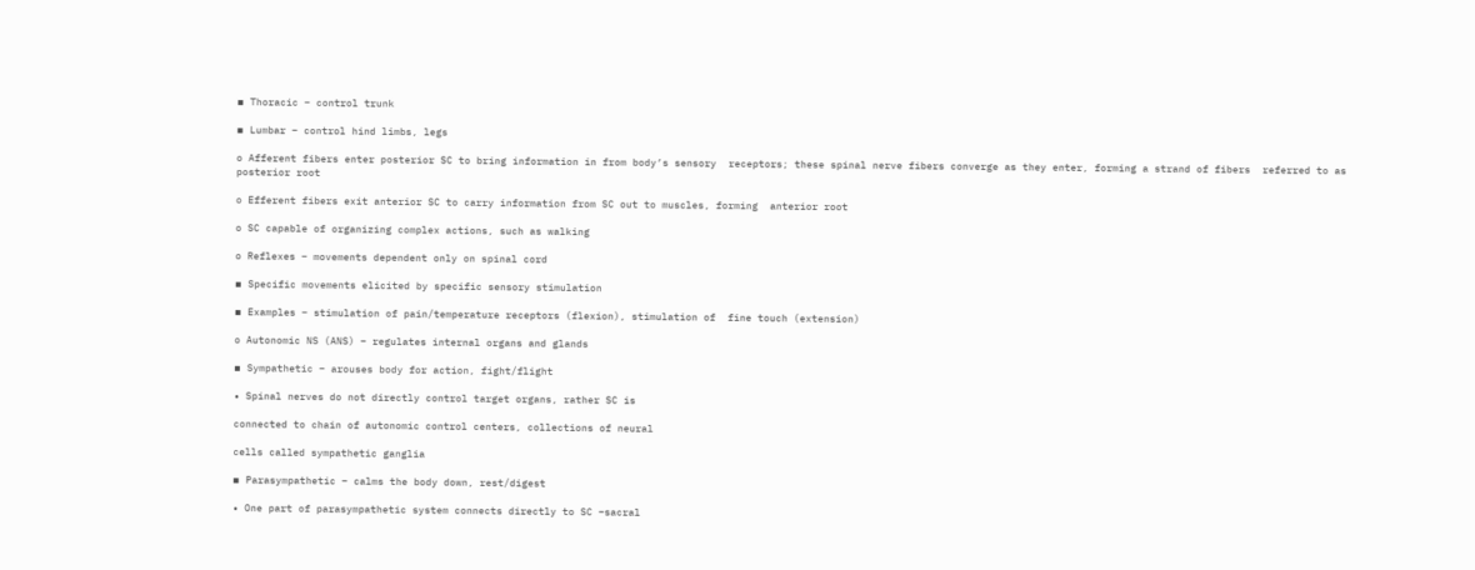▪ Thoracic – control trunk

▪ Lumbar – control hind limbs, legs

o Afferent fibers enter posterior SC to bring information in from body’s sensory  receptors; these spinal nerve fibers converge as they enter, forming a strand of fibers  referred to as posterior root

o Efferent fibers exit anterior SC to carry information from SC out to muscles, forming  anterior root

o SC capable of organizing complex actions, such as walking

o Reflexes – movements dependent only on spinal cord

▪ Specific movements elicited by specific sensory stimulation

▪ Examples – stimulation of pain/temperature receptors (flexion), stimulation of  fine touch (extension)

o Autonomic NS (ANS) – regulates internal organs and glands

▪ Sympathetic – arouses body for action, fight/flight

∙ Spinal nerves do not directly control target organs, rather SC is

connected to chain of autonomic control centers, collections of neural

cells called sympathetic ganglia

▪ Parasympathetic – calms the body down, rest/digest

∙ One part of parasympathetic system connects directly to SC –sacral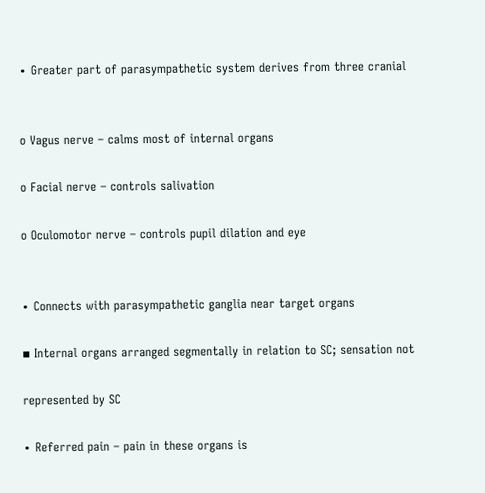∙ Greater part of parasympathetic system derives from three cranial


o Vagus nerve – calms most of internal organs

o Facial nerve – controls salivation

o Oculomotor nerve – controls pupil dilation and eye


∙ Connects with parasympathetic ganglia near target organs

▪ Internal organs arranged segmentally in relation to SC; sensation not

represented by SC

∙ Referred pain – pain in these organs is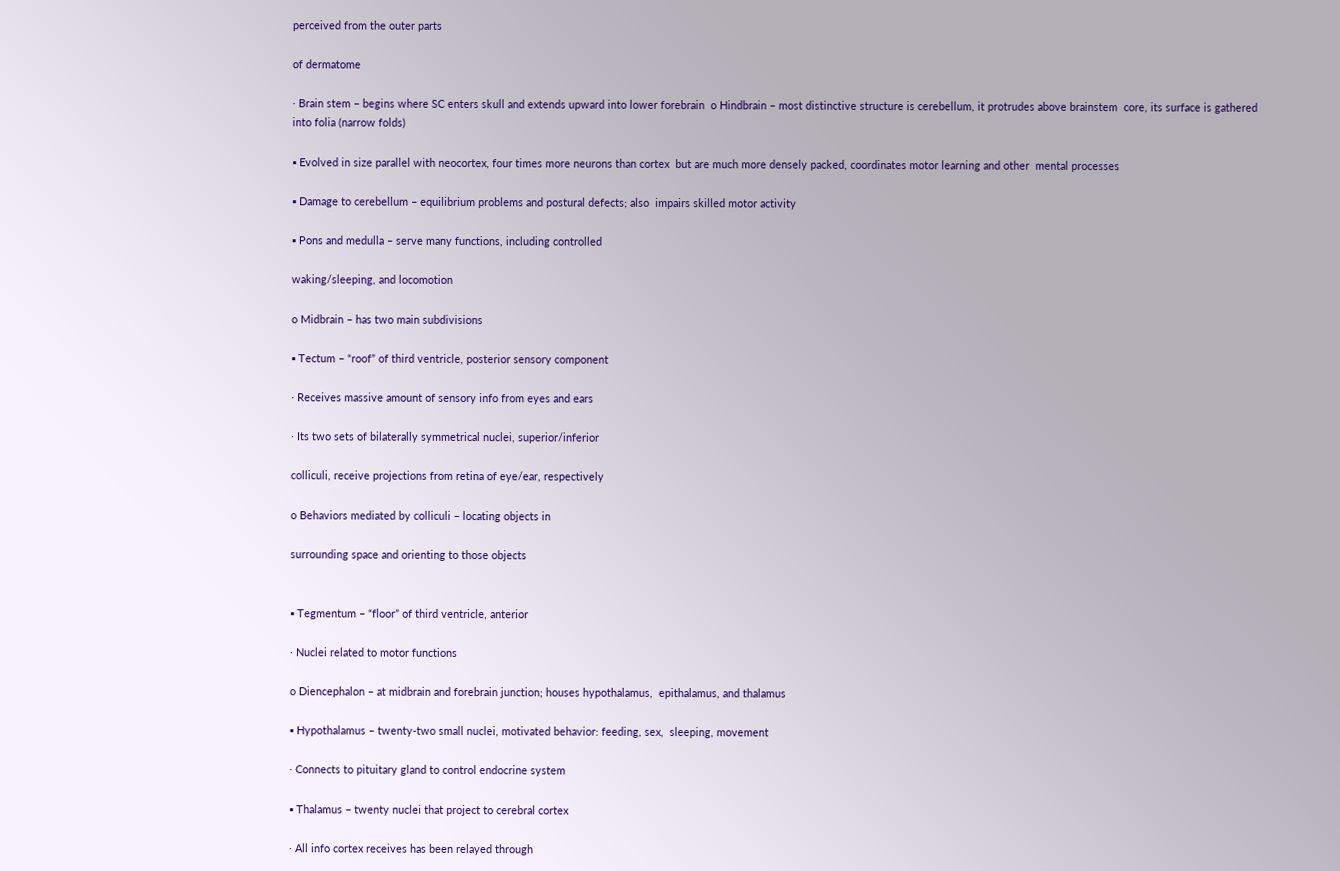perceived from the outer parts

of dermatome

∙ Brain stem – begins where SC enters skull and extends upward into lower forebrain  o Hindbrain – most distinctive structure is cerebellum, it protrudes above brainstem  core, its surface is gathered into folia (narrow folds)

▪ Evolved in size parallel with neocortex, four times more neurons than cortex  but are much more densely packed, coordinates motor learning and other  mental processes

▪ Damage to cerebellum – equilibrium problems and postural defects; also  impairs skilled motor activity

▪ Pons and medulla – serve many functions, including controlled

waking/sleeping, and locomotion

o Midbrain – has two main subdivisions

▪ Tectum – “roof” of third ventricle, posterior sensory component

∙ Receives massive amount of sensory info from eyes and ears

∙ Its two sets of bilaterally symmetrical nuclei, superior/inferior

colliculi, receive projections from retina of eye/ear, respectively

o Behaviors mediated by colliculi – locating objects in

surrounding space and orienting to those objects


▪ Tegmentum – “floor” of third ventricle, anterior

∙ Nuclei related to motor functions

o Diencephalon – at midbrain and forebrain junction; houses hypothalamus,  epithalamus, and thalamus

▪ Hypothalamus – twenty-two small nuclei, motivated behavior: feeding, sex,  sleeping, movement

∙ Connects to pituitary gland to control endocrine system

▪ Thalamus – twenty nuclei that project to cerebral cortex

∙ All info cortex receives has been relayed through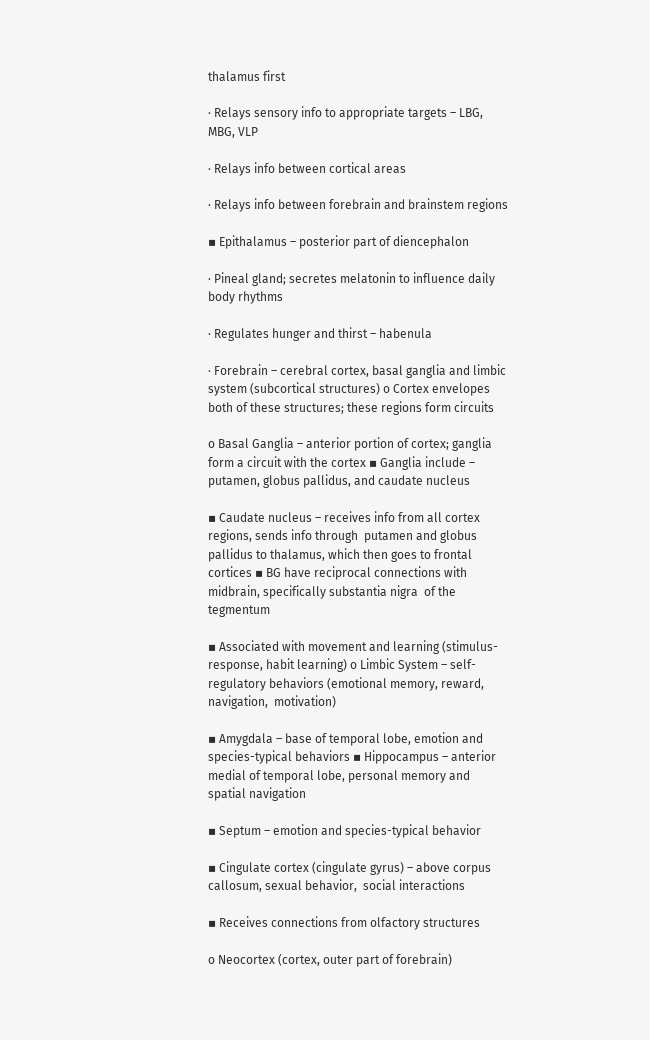thalamus first

∙ Relays sensory info to appropriate targets – LBG, MBG, VLP

∙ Relays info between cortical areas

∙ Relays info between forebrain and brainstem regions

▪ Epithalamus – posterior part of diencephalon

∙ Pineal gland; secretes melatonin to influence daily body rhythms

∙ Regulates hunger and thirst – habenula

∙ Forebrain – cerebral cortex, basal ganglia and limbic system (subcortical structures) o Cortex envelopes both of these structures; these regions form circuits

o Basal Ganglia – anterior portion of cortex; ganglia form a circuit with the cortex ▪ Ganglia include – putamen, globus pallidus, and caudate nucleus

▪ Caudate nucleus – receives info from all cortex regions, sends info through  putamen and globus pallidus to thalamus, which then goes to frontal cortices ▪ BG have reciprocal connections with midbrain, specifically substantia nigra  of the tegmentum

▪ Associated with movement and learning (stimulus-response, habit learning) o Limbic System – self-regulatory behaviors (emotional memory, reward, navigation,  motivation)

▪ Amygdala – base of temporal lobe, emotion and species-typical behaviors ▪ Hippocampus – anterior medial of temporal lobe, personal memory and  spatial navigation

▪ Septum – emotion and species-typical behavior

▪ Cingulate cortex (cingulate gyrus) – above corpus callosum, sexual behavior,  social interactions

▪ Receives connections from olfactory structures

o Neocortex (cortex, outer part of forebrain)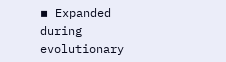▪ Expanded during evolutionary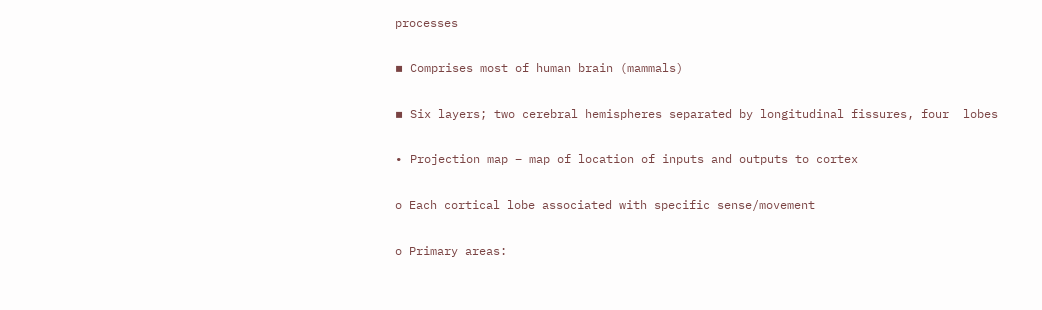processes

▪ Comprises most of human brain (mammals)

▪ Six layers; two cerebral hemispheres separated by longitudinal fissures, four  lobes

∙ Projection map – map of location of inputs and outputs to cortex

o Each cortical lobe associated with specific sense/movement

o Primary areas: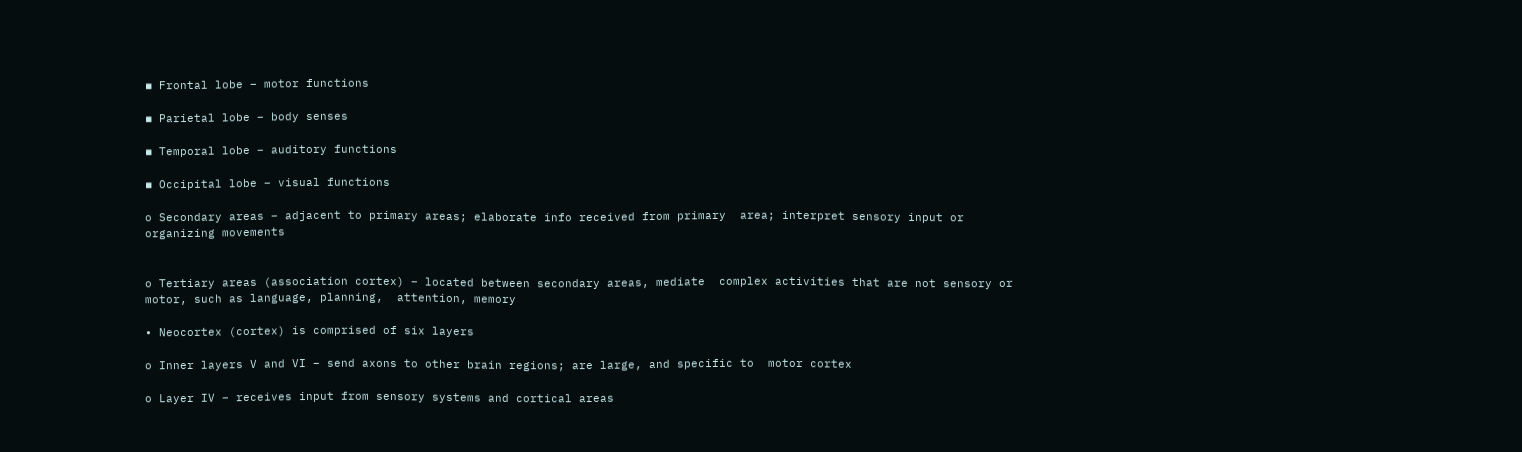▪ Frontal lobe – motor functions

▪ Parietal lobe – body senses

▪ Temporal lobe – auditory functions

▪ Occipital lobe – visual functions

o Secondary areas – adjacent to primary areas; elaborate info received from primary  area; interpret sensory input or organizing movements


o Tertiary areas (association cortex) – located between secondary areas, mediate  complex activities that are not sensory or motor, such as language, planning,  attention, memory

∙ Neocortex (cortex) is comprised of six layers

o Inner layers V and VI – send axons to other brain regions; are large, and specific to  motor cortex

o Layer IV – receives input from sensory systems and cortical areas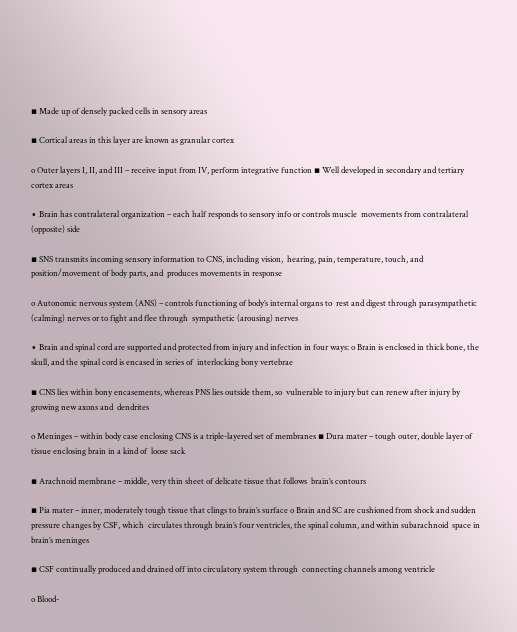▪ Made up of densely packed cells in sensory areas

▪ Cortical areas in this layer are known as granular cortex

o Outer layers I, II, and III – receive input from IV, perform integrative function ▪ Well developed in secondary and tertiary cortex areas

∙ Brain has contralateral organization – each half responds to sensory info or controls muscle  movements from contralateral (opposite) side

▪ SNS transmits incoming sensory information to CNS, including vision,  hearing, pain, temperature, touch, and position/movement of body parts, and  produces movements in response

o Autonomic nervous system (ANS) – controls functioning of body’s internal organs to  rest and digest through parasympathetic (calming) nerves or to fight and flee through  sympathetic (arousing) nerves

∙ Brain and spinal cord are supported and protected from injury and infection in four ways: o Brain is enclosed in thick bone, the skull, and the spinal cord is encased in series of  interlocking bony vertebrae

▪ CNS lies within bony encasements, whereas PNS lies outside them, so  vulnerable to injury but can renew after injury by growing new axons and  dendrites

o Meninges – within body case enclosing CNS is a triple-layered set of membranes ▪ Dura mater – tough outer, double layer of tissue enclosing brain in a kind of  loose sack

▪ Arachnoid membrane – middle, very thin sheet of delicate tissue that follows  brain’s contours

▪ Pia mater – inner, moderately tough tissue that clings to brain’s surface o Brain and SC are cushioned from shock and sudden pressure changes by CSF, which  circulates through brain’s four ventricles, the spinal column, and within subarachnoid  space in brain’s meninges

▪ CSF continually produced and drained off into circulatory system through  connecting channels among ventricle

o Blood-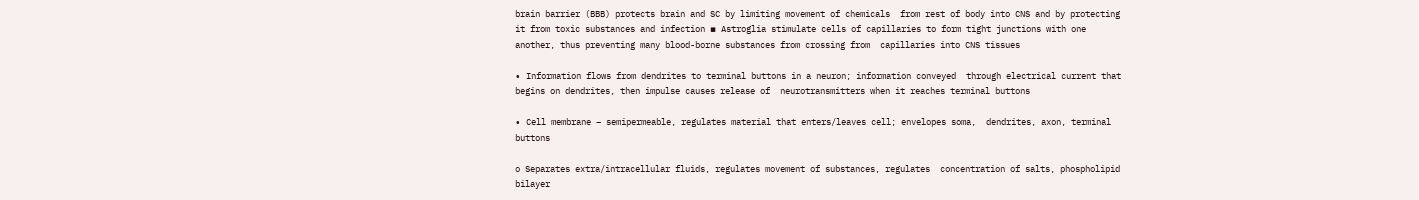brain barrier (BBB) protects brain and SC by limiting movement of chemicals  from rest of body into CNS and by protecting it from toxic substances and infection ▪ Astroglia stimulate cells of capillaries to form tight junctions with one  another, thus preventing many blood-borne substances from crossing from  capillaries into CNS tissues

∙ Information flows from dendrites to terminal buttons in a neuron; information conveyed  through electrical current that begins on dendrites, then impulse causes release of  neurotransmitters when it reaches terminal buttons

∙ Cell membrane – semipermeable, regulates material that enters/leaves cell; envelopes soma,  dendrites, axon, terminal buttons

o Separates extra/intracellular fluids, regulates movement of substances, regulates  concentration of salts, phospholipid bilayer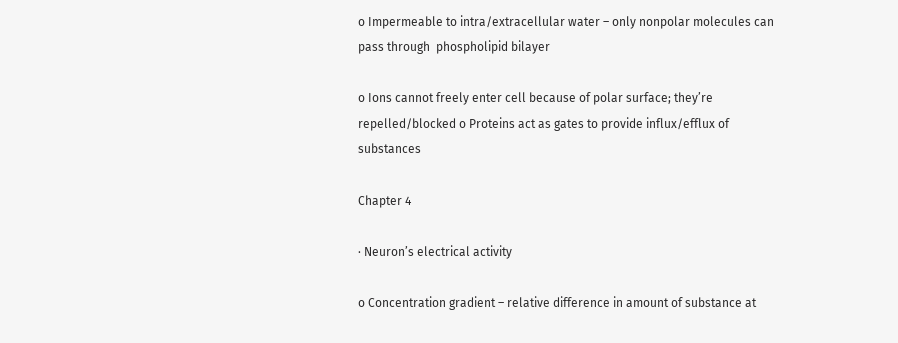o Impermeable to intra/extracellular water – only nonpolar molecules can pass through  phospholipid bilayer

o Ions cannot freely enter cell because of polar surface; they’re repelled/blocked o Proteins act as gates to provide influx/efflux of substances

Chapter 4

∙ Neuron’s electrical activity

o Concentration gradient – relative difference in amount of substance at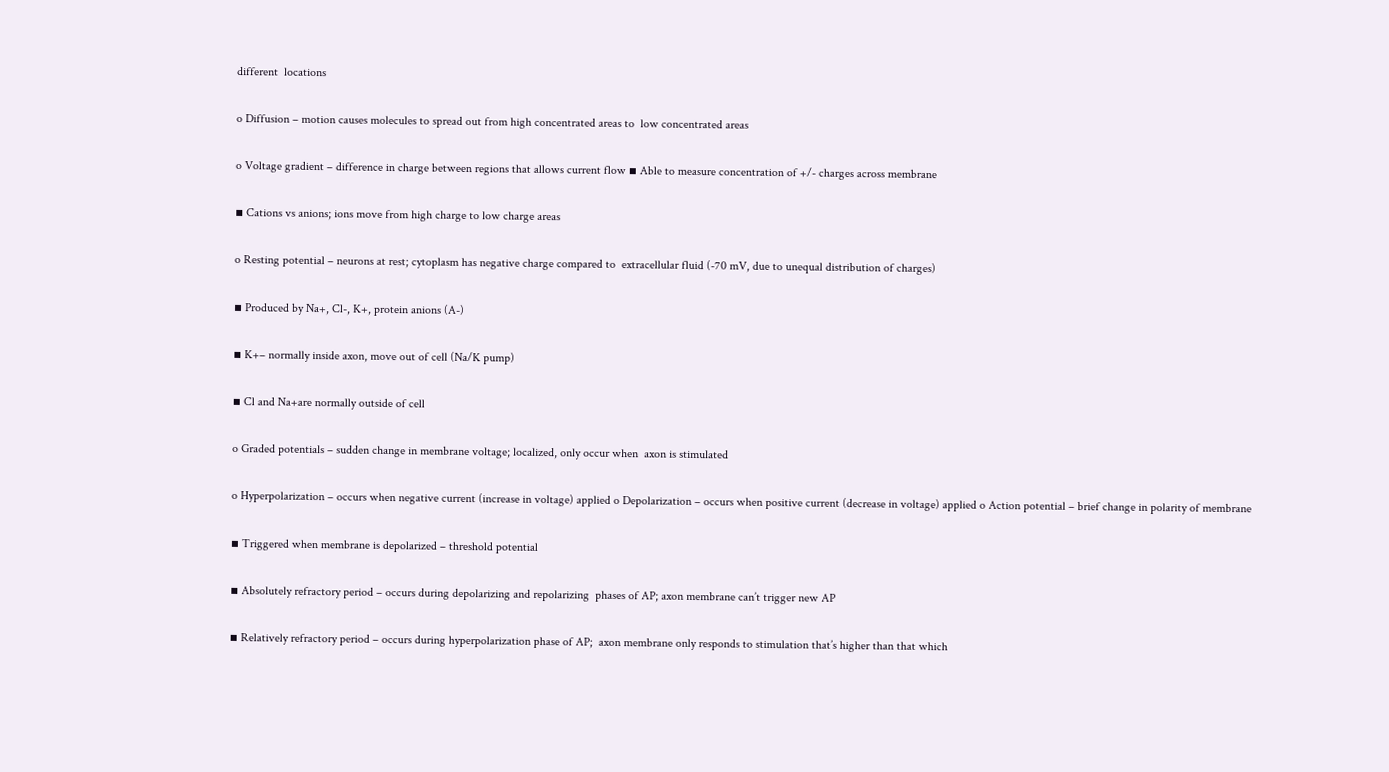different  locations

o Diffusion – motion causes molecules to spread out from high concentrated areas to  low concentrated areas

o Voltage gradient – difference in charge between regions that allows current flow ▪ Able to measure concentration of +/- charges across membrane

▪ Cations vs anions; ions move from high charge to low charge areas

o Resting potential – neurons at rest; cytoplasm has negative charge compared to  extracellular fluid (-70 mV, due to unequal distribution of charges)

▪ Produced by Na+, Cl-, K+, protein anions (A-)

▪ K+– normally inside axon, move out of cell (Na/K pump)

▪ Cl and Na+are normally outside of cell

o Graded potentials – sudden change in membrane voltage; localized, only occur when  axon is stimulated

o Hyperpolarization – occurs when negative current (increase in voltage) applied o Depolarization – occurs when positive current (decrease in voltage) applied o Action potential – brief change in polarity of membrane

▪ Triggered when membrane is depolarized – threshold potential

▪ Absolutely refractory period – occurs during depolarizing and repolarizing  phases of AP; axon membrane can’t trigger new AP

▪ Relatively refractory period – occurs during hyperpolarization phase of AP;  axon membrane only responds to stimulation that’s higher than that which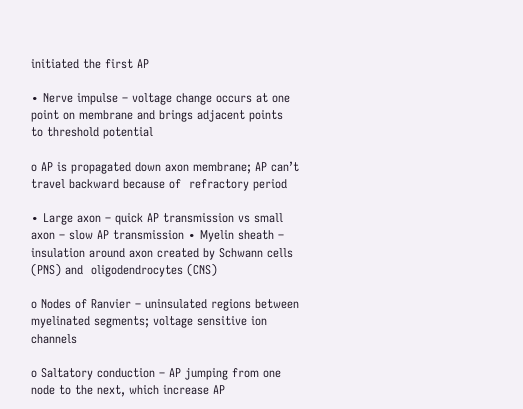initiated the first AP

∙ Nerve impulse – voltage change occurs at one point on membrane and brings adjacent points  to threshold potential

o AP is propagated down axon membrane; AP can’t travel backward because of  refractory period

∙ Large axon – quick AP transmission vs small axon – slow AP transmission ∙ Myelin sheath – insulation around axon created by Schwann cells (PNS) and  oligodendrocytes (CNS)

o Nodes of Ranvier – uninsulated regions between myelinated segments; voltage sensitive ion channels

o Saltatory conduction – AP jumping from one node to the next, which increase AP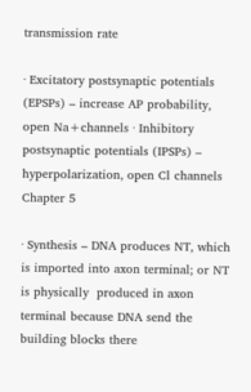transmission rate

∙ Excitatory postsynaptic potentials (EPSPs) – increase AP probability, open Na+channels ∙ Inhibitory postsynaptic potentials (IPSPs) – hyperpolarization, open Cl channels Chapter 5

∙ Synthesis – DNA produces NT, which is imported into axon terminal; or NT is physically  produced in axon terminal because DNA send the building blocks there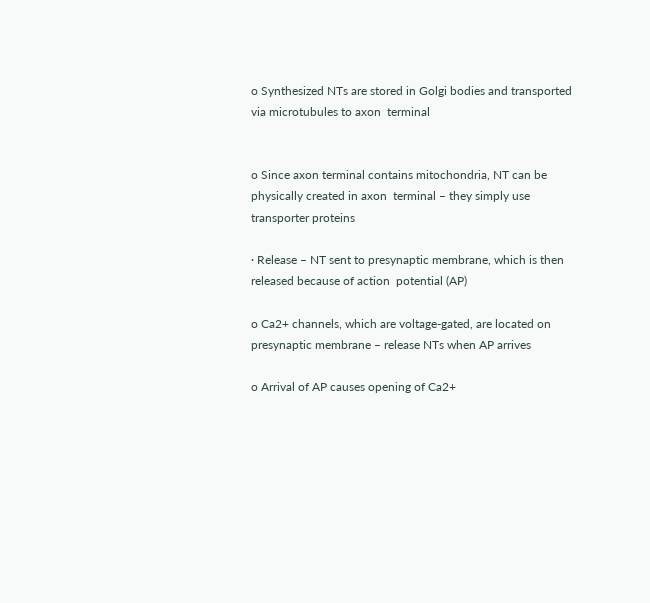o Synthesized NTs are stored in Golgi bodies and transported via microtubules to axon  terminal


o Since axon terminal contains mitochondria, NT can be physically created in axon  terminal – they simply use transporter proteins

∙ Release – NT sent to presynaptic membrane, which is then released because of action  potential (AP)

o Ca2+ channels, which are voltage-gated, are located on presynaptic membrane – release NTs when AP arrives

o Arrival of AP causes opening of Ca2+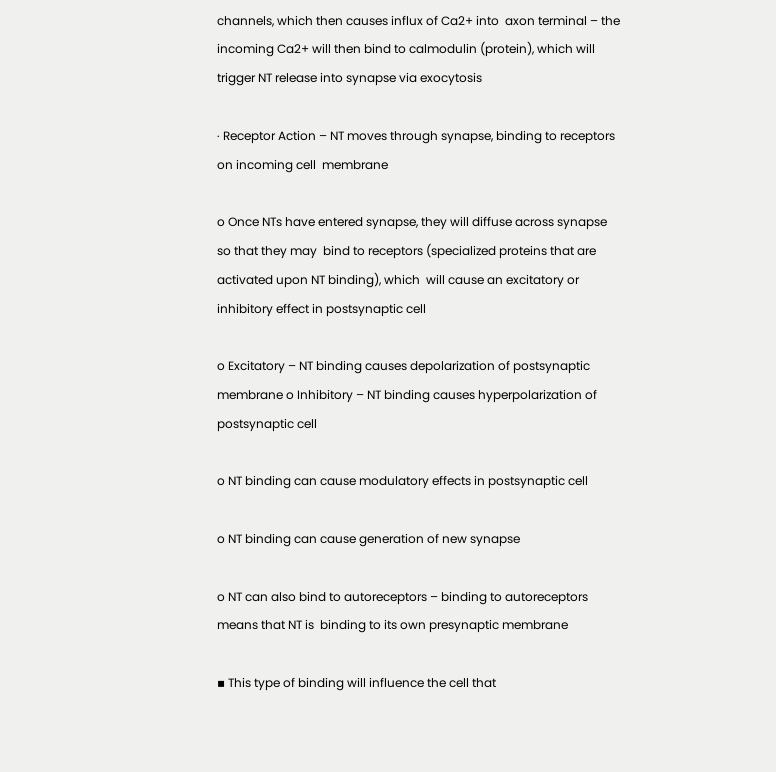channels, which then causes influx of Ca2+ into  axon terminal – the incoming Ca2+ will then bind to calmodulin (protein), which will  trigger NT release into synapse via exocytosis

∙ Receptor Action – NT moves through synapse, binding to receptors on incoming cell  membrane

o Once NTs have entered synapse, they will diffuse across synapse so that they may  bind to receptors (specialized proteins that are activated upon NT binding), which  will cause an excitatory or inhibitory effect in postsynaptic cell

o Excitatory – NT binding causes depolarization of postsynaptic membrane o Inhibitory – NT binding causes hyperpolarization of postsynaptic cell

o NT binding can cause modulatory effects in postsynaptic cell

o NT binding can cause generation of new synapse

o NT can also bind to autoreceptors – binding to autoreceptors means that NT is  binding to its own presynaptic membrane

▪ This type of binding will influence the cell that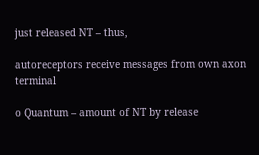just released NT – thus,

autoreceptors receive messages from own axon terminal

o Quantum – amount of NT by release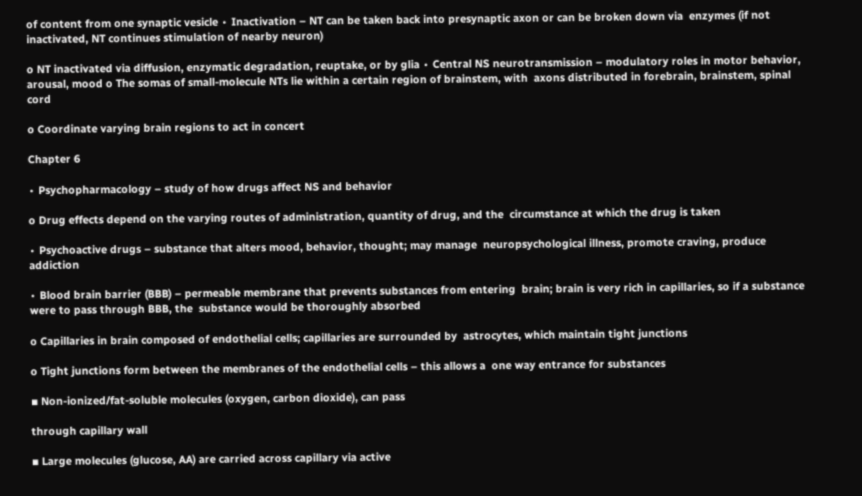of content from one synaptic vesicle ∙ Inactivation – NT can be taken back into presynaptic axon or can be broken down via  enzymes (if not inactivated, NT continues stimulation of nearby neuron)

o NT inactivated via diffusion, enzymatic degradation, reuptake, or by glia ∙ Central NS neurotransmission – modulatory roles in motor behavior, arousal, mood o The somas of small-molecule NTs lie within a certain region of brainstem, with  axons distributed in forebrain, brainstem, spinal cord

o Coordinate varying brain regions to act in concert

Chapter 6

∙ Psychopharmacology – study of how drugs affect NS and behavior

o Drug effects depend on the varying routes of administration, quantity of drug, and the  circumstance at which the drug is taken

∙ Psychoactive drugs – substance that alters mood, behavior, thought; may manage  neuropsychological illness, promote craving, produce addiction

∙ Blood brain barrier (BBB) – permeable membrane that prevents substances from entering  brain; brain is very rich in capillaries, so if a substance were to pass through BBB, the  substance would be thoroughly absorbed

o Capillaries in brain composed of endothelial cells; capillaries are surrounded by  astrocytes, which maintain tight junctions

o Tight junctions form between the membranes of the endothelial cells – this allows a  one way entrance for substances

▪ Non-ionized/fat-soluble molecules (oxygen, carbon dioxide), can pass

through capillary wall

▪ Large molecules (glucose, AA) are carried across capillary via active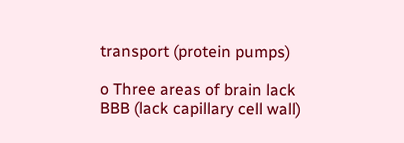transport (protein pumps)

o Three areas of brain lack BBB (lack capillary cell wall)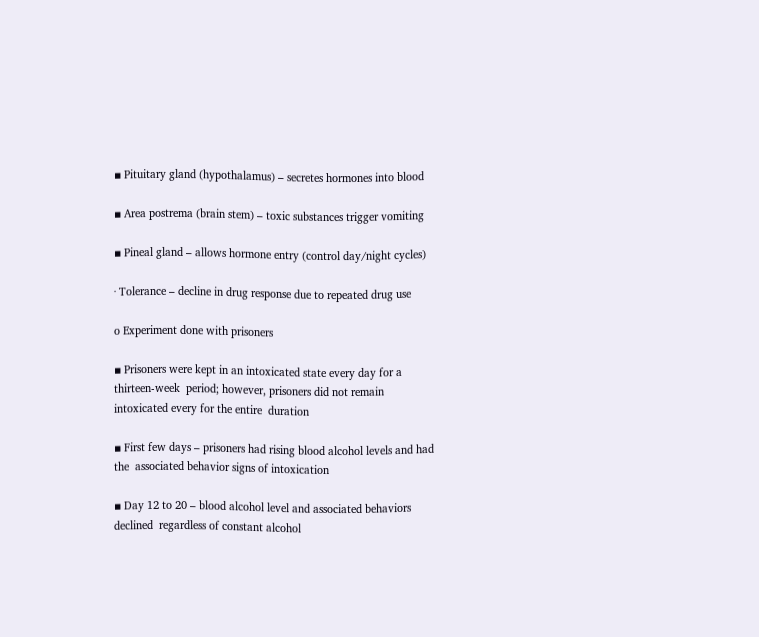▪ Pituitary gland (hypothalamus) – secretes hormones into blood

▪ Area postrema (brain stem) – toxic substances trigger vomiting

▪ Pineal gland – allows hormone entry (control day/night cycles)

∙ Tolerance – decline in drug response due to repeated drug use

o Experiment done with prisoners

▪ Prisoners were kept in an intoxicated state every day for a thirteen-week  period; however, prisoners did not remain intoxicated every for the entire  duration

▪ First few days – prisoners had rising blood alcohol levels and had the  associated behavior signs of intoxication

▪ Day 12 to 20 – blood alcohol level and associated behaviors declined  regardless of constant alcohol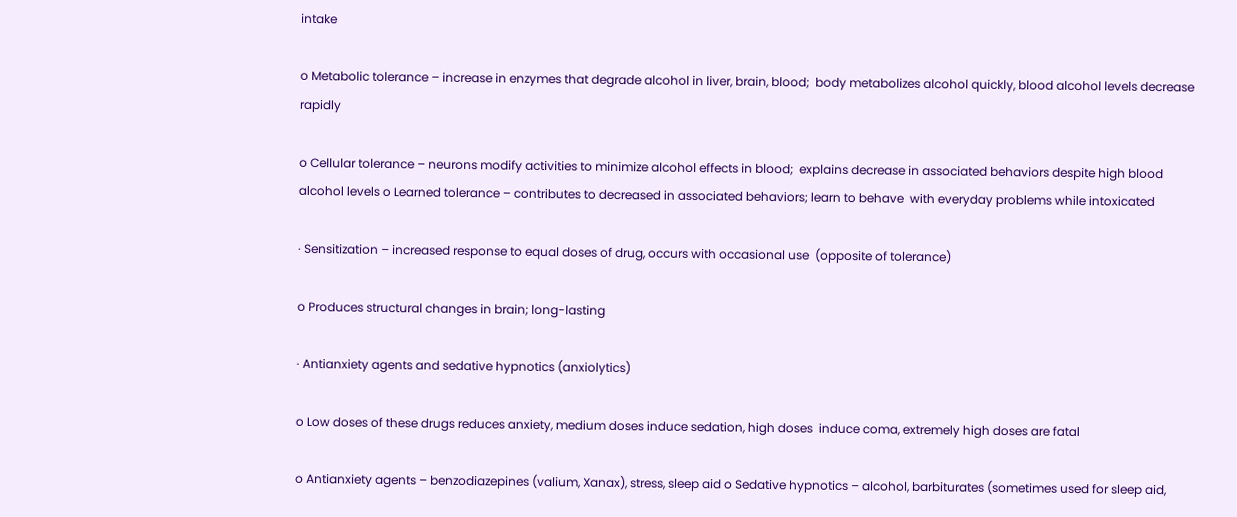intake

o Metabolic tolerance – increase in enzymes that degrade alcohol in liver, brain, blood;  body metabolizes alcohol quickly, blood alcohol levels decrease rapidly

o Cellular tolerance – neurons modify activities to minimize alcohol effects in blood;  explains decrease in associated behaviors despite high blood alcohol levels o Learned tolerance – contributes to decreased in associated behaviors; learn to behave  with everyday problems while intoxicated

∙ Sensitization – increased response to equal doses of drug, occurs with occasional use  (opposite of tolerance)

o Produces structural changes in brain; long-lasting

∙ Antianxiety agents and sedative hypnotics (anxiolytics)

o Low doses of these drugs reduces anxiety, medium doses induce sedation, high doses  induce coma, extremely high doses are fatal

o Antianxiety agents – benzodiazepines (valium, Xanax), stress, sleep aid o Sedative hypnotics – alcohol, barbiturates (sometimes used for sleep aid,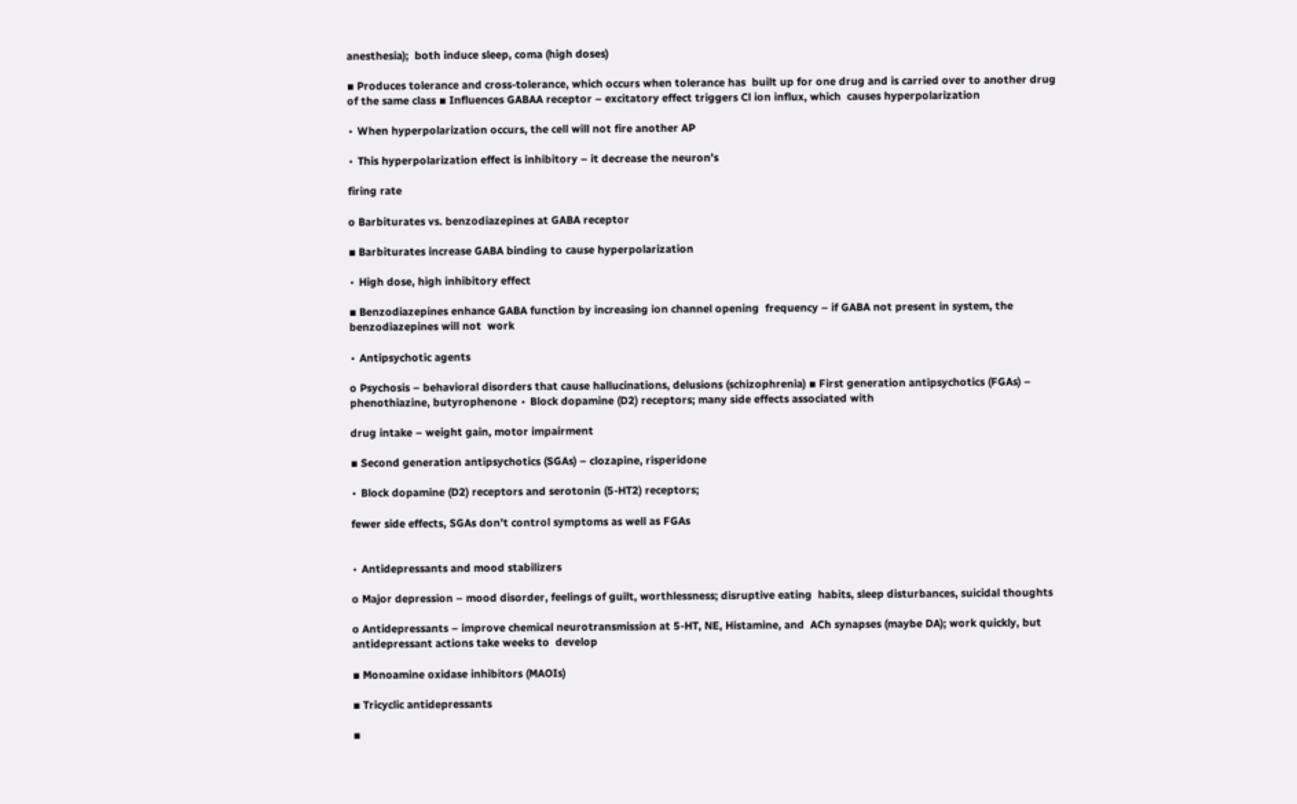anesthesia);  both induce sleep, coma (high doses)

▪ Produces tolerance and cross-tolerance, which occurs when tolerance has  built up for one drug and is carried over to another drug of the same class ▪ Influences GABAA receptor – excitatory effect triggers Cl ion influx, which  causes hyperpolarization

∙ When hyperpolarization occurs, the cell will not fire another AP

∙ This hyperpolarization effect is inhibitory – it decrease the neuron’s

firing rate

o Barbiturates vs. benzodiazepines at GABA receptor

▪ Barbiturates increase GABA binding to cause hyperpolarization

∙ High dose, high inhibitory effect

▪ Benzodiazepines enhance GABA function by increasing ion channel opening  frequency – if GABA not present in system, the benzodiazepines will not  work

∙ Antipsychotic agents

o Psychosis – behavioral disorders that cause hallucinations, delusions (schizophrenia) ▪ First generation antipsychotics (FGAs) – phenothiazine, butyrophenone ∙ Block dopamine (D2) receptors; many side effects associated with

drug intake – weight gain, motor impairment

▪ Second generation antipsychotics (SGAs) – clozapine, risperidone

∙ Block dopamine (D2) receptors and serotonin (5-HT2) receptors;

fewer side effects, SGAs don’t control symptoms as well as FGAs


∙ Antidepressants and mood stabilizers

o Major depression – mood disorder, feelings of guilt, worthlessness; disruptive eating  habits, sleep disturbances, suicidal thoughts

o Antidepressants – improve chemical neurotransmission at 5-HT, NE, Histamine, and  ACh synapses (maybe DA); work quickly, but antidepressant actions take weeks to  develop

▪ Monoamine oxidase inhibitors (MAOIs)

▪ Tricyclic antidepressants

▪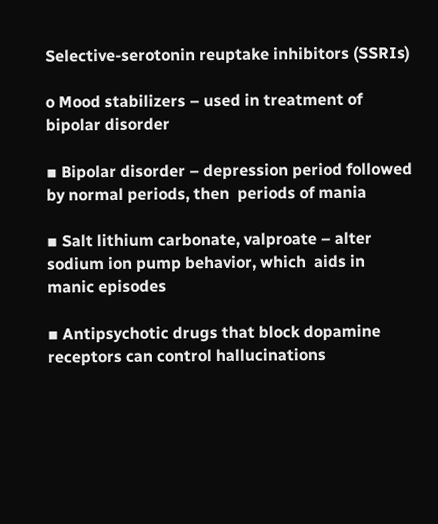Selective-serotonin reuptake inhibitors (SSRIs)

o Mood stabilizers – used in treatment of bipolar disorder

▪ Bipolar disorder – depression period followed by normal periods, then  periods of mania

▪ Salt lithium carbonate, valproate – alter sodium ion pump behavior, which  aids in manic episodes

▪ Antipsychotic drugs that block dopamine receptors can control hallucinations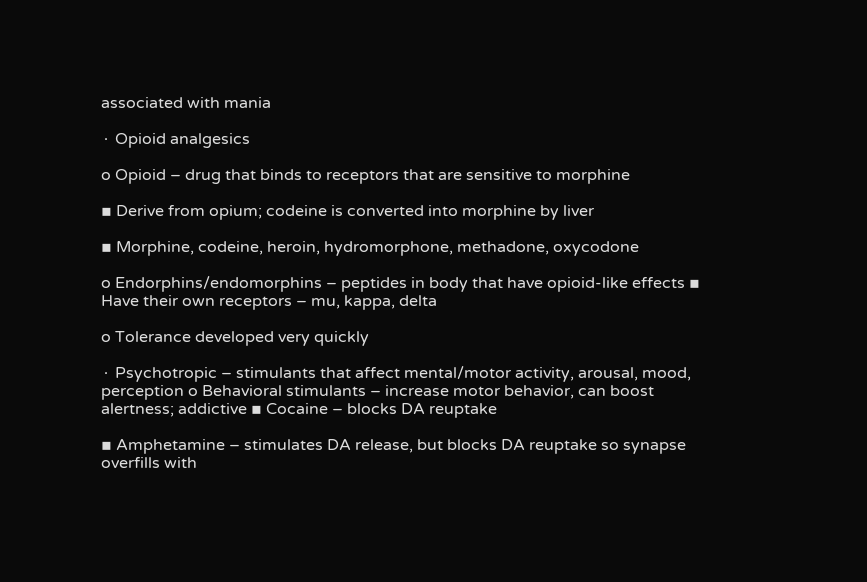associated with mania

∙ Opioid analgesics

o Opioid – drug that binds to receptors that are sensitive to morphine

▪ Derive from opium; codeine is converted into morphine by liver

▪ Morphine, codeine, heroin, hydromorphone, methadone, oxycodone

o Endorphins/endomorphins – peptides in body that have opioid-like effects ▪ Have their own receptors – mu, kappa, delta

o Tolerance developed very quickly

∙ Psychotropic – stimulants that affect mental/motor activity, arousal, mood, perception o Behavioral stimulants – increase motor behavior, can boost alertness; addictive ▪ Cocaine – blocks DA reuptake

▪ Amphetamine – stimulates DA release, but blocks DA reuptake so synapse  overfills with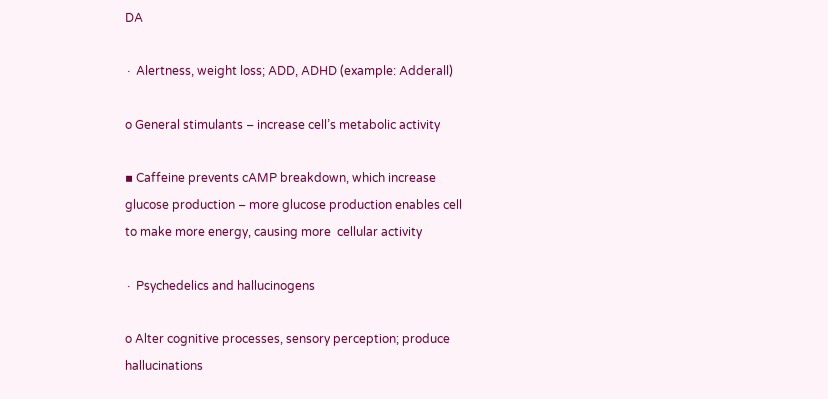DA

∙ Alertness, weight loss; ADD, ADHD (example: Adderall)

o General stimulants – increase cell’s metabolic activity

▪ Caffeine prevents cAMP breakdown, which increase glucose production – more glucose production enables cell to make more energy, causing more  cellular activity

∙ Psychedelics and hallucinogens

o Alter cognitive processes, sensory perception; produce hallucinations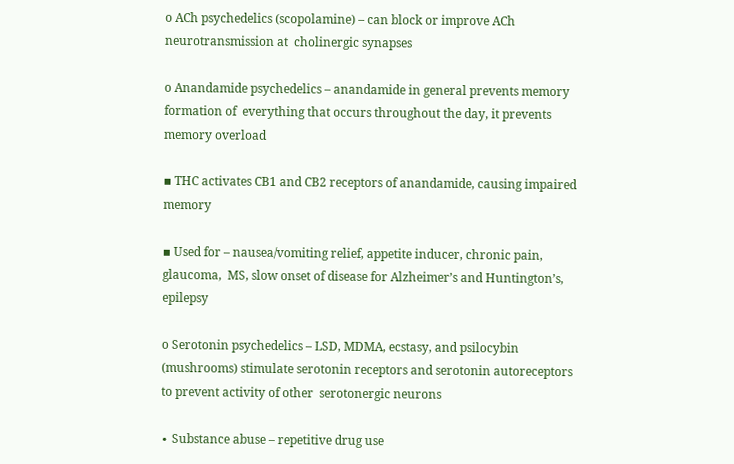o ACh psychedelics (scopolamine) – can block or improve ACh neurotransmission at  cholinergic synapses

o Anandamide psychedelics – anandamide in general prevents memory formation of  everything that occurs throughout the day, it prevents memory overload

▪ THC activates CB1 and CB2 receptors of anandamide, causing impaired  memory

▪ Used for – nausea/vomiting relief, appetite inducer, chronic pain, glaucoma,  MS, slow onset of disease for Alzheimer’s and Huntington’s, epilepsy

o Serotonin psychedelics – LSD, MDMA, ecstasy, and psilocybin (mushrooms) stimulate serotonin receptors and serotonin autoreceptors to prevent activity of other  serotonergic neurons

∙ Substance abuse – repetitive drug use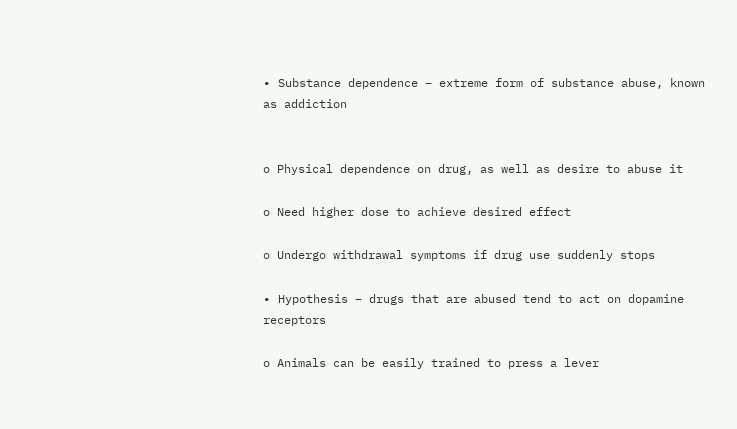∙ Substance dependence – extreme form of substance abuse, known as addiction


o Physical dependence on drug, as well as desire to abuse it

o Need higher dose to achieve desired effect

o Undergo withdrawal symptoms if drug use suddenly stops

∙ Hypothesis – drugs that are abused tend to act on dopamine receptors

o Animals can be easily trained to press a lever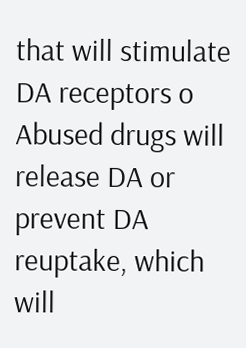that will stimulate DA receptors o Abused drugs will release DA or prevent DA reuptake, which will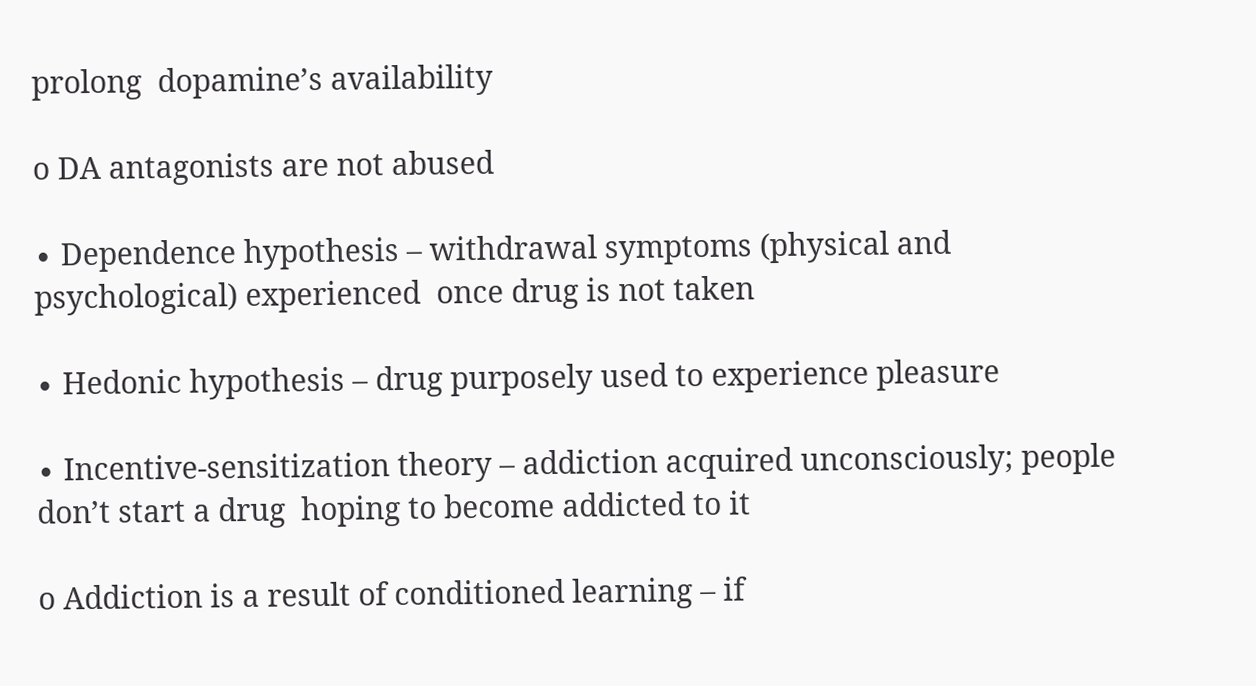prolong  dopamine’s availability

o DA antagonists are not abused

∙ Dependence hypothesis – withdrawal symptoms (physical and psychological) experienced  once drug is not taken

∙ Hedonic hypothesis – drug purposely used to experience pleasure

∙ Incentive-sensitization theory – addiction acquired unconsciously; people don’t start a drug  hoping to become addicted to it

o Addiction is a result of conditioned learning – if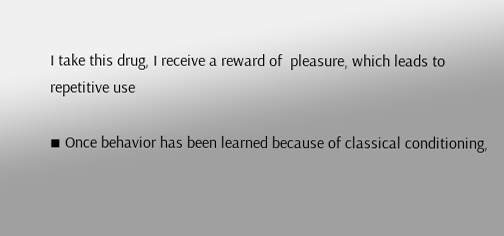I take this drug, I receive a reward of  pleasure, which leads to repetitive use

▪ Once behavior has been learned because of classical conditioning,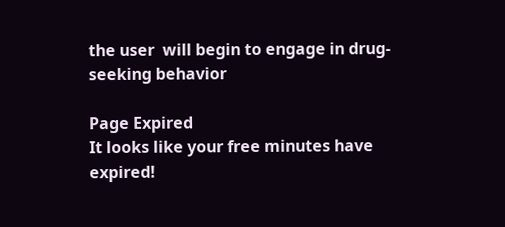the user  will begin to engage in drug-seeking behavior

Page Expired
It looks like your free minutes have expired!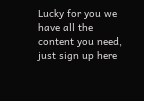Lucky for you we have all the content you need, just sign up here